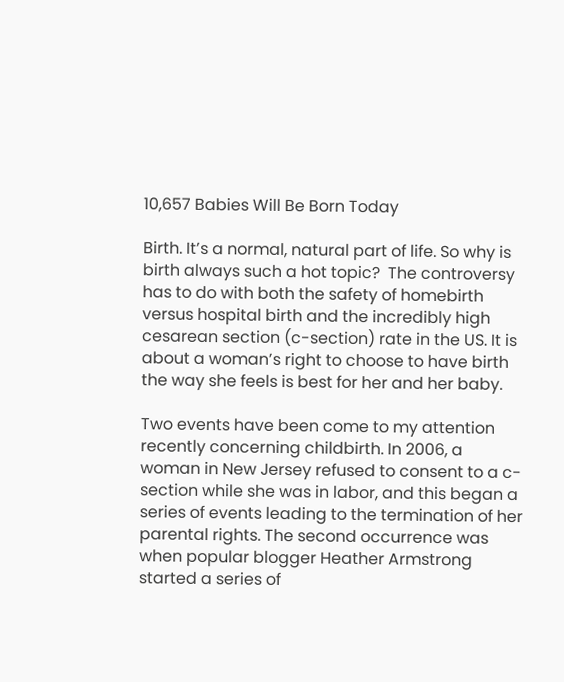10,657 Babies Will Be Born Today

Birth. It’s a normal, natural part of life. So why is birth always such a hot topic?  The controversy has to do with both the safety of homebirth versus hospital birth and the incredibly high cesarean section (c-section) rate in the US. It is about a woman’s right to choose to have birth the way she feels is best for her and her baby.

Two events have been come to my attention recently concerning childbirth. In 2006, a woman in New Jersey refused to consent to a c-section while she was in labor, and this began a series of events leading to the termination of her parental rights. The second occurrence was when popular blogger Heather Armstrong started a series of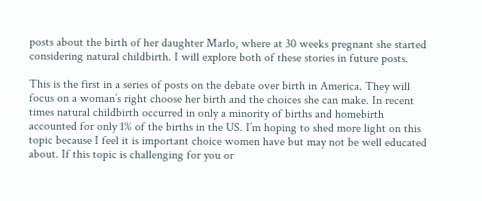posts about the birth of her daughter Marlo, where at 30 weeks pregnant she started considering natural childbirth. I will explore both of these stories in future posts.

This is the first in a series of posts on the debate over birth in America. They will focus on a woman’s right choose her birth and the choices she can make. In recent times natural childbirth occurred in only a minority of births and homebirth accounted for only 1% of the births in the US. I’m hoping to shed more light on this topic because I feel it is important choice women have but may not be well educated about. If this topic is challenging for you or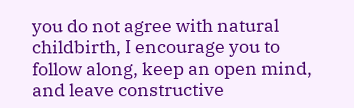you do not agree with natural childbirth, I encourage you to follow along, keep an open mind, and leave constructive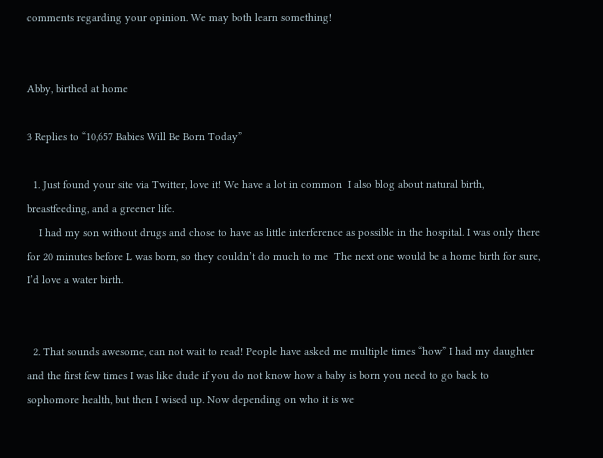comments regarding your opinion. We may both learn something!


Abby, birthed at home

3 Replies to “10,657 Babies Will Be Born Today”

  1. Just found your site via Twitter, love it! We have a lot in common  I also blog about natural birth, breastfeeding, and a greener life.
    I had my son without drugs and chose to have as little interference as possible in the hospital. I was only there for 20 minutes before L was born, so they couldn’t do much to me  The next one would be a home birth for sure, I’d love a water birth.


  2. That sounds awesome, can not wait to read! People have asked me multiple times “how” I had my daughter and the first few times I was like dude if you do not know how a baby is born you need to go back to sophomore health, but then I wised up. Now depending on who it is we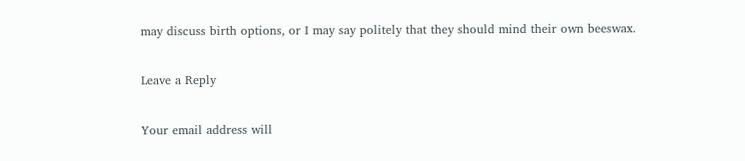may discuss birth options, or I may say politely that they should mind their own beeswax.

Leave a Reply

Your email address will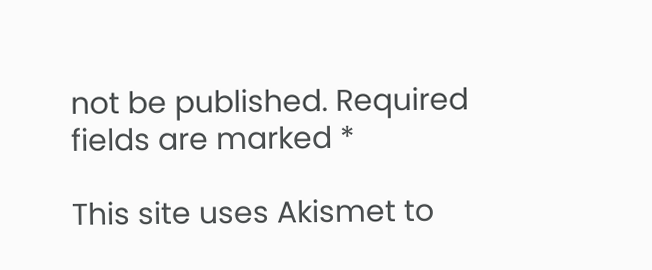not be published. Required fields are marked *

This site uses Akismet to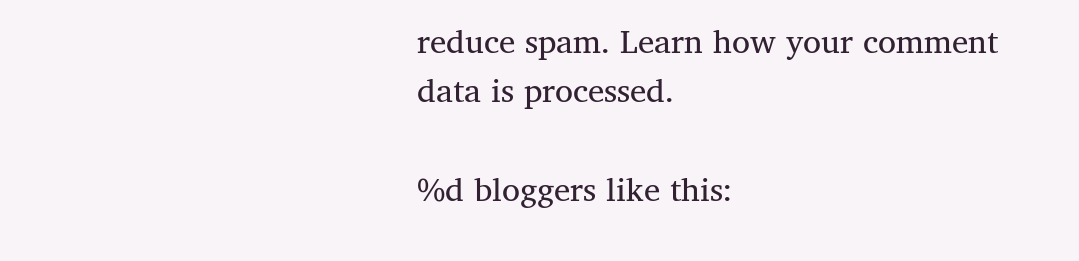reduce spam. Learn how your comment data is processed.

%d bloggers like this: